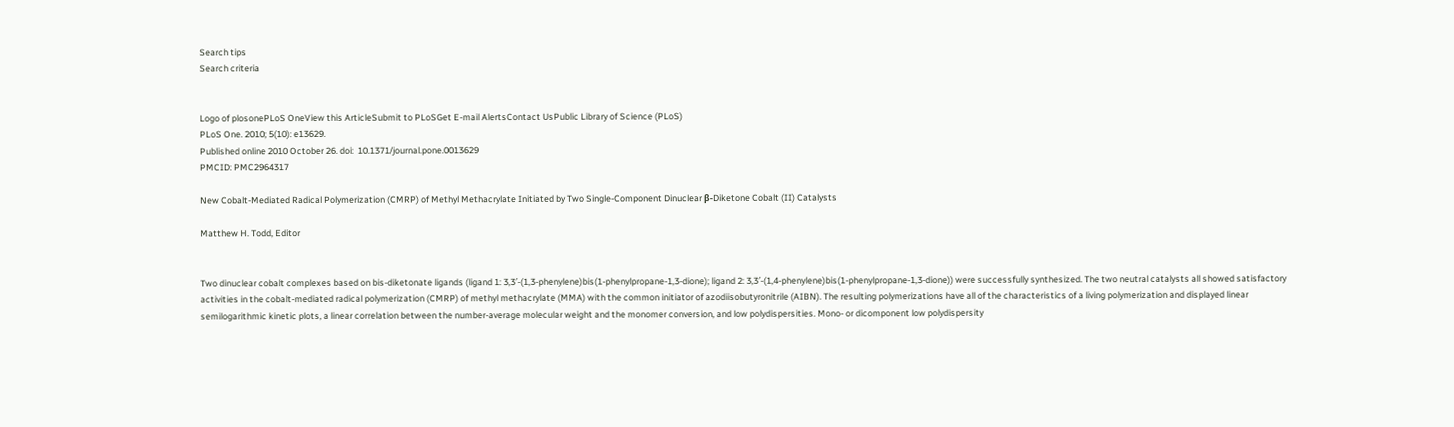Search tips
Search criteria


Logo of plosonePLoS OneView this ArticleSubmit to PLoSGet E-mail AlertsContact UsPublic Library of Science (PLoS)
PLoS One. 2010; 5(10): e13629.
Published online 2010 October 26. doi:  10.1371/journal.pone.0013629
PMCID: PMC2964317

New Cobalt-Mediated Radical Polymerization (CMRP) of Methyl Methacrylate Initiated by Two Single-Component Dinuclear β-Diketone Cobalt (II) Catalysts

Matthew H. Todd, Editor


Two dinuclear cobalt complexes based on bis-diketonate ligands (ligand 1: 3,3′-(1,3-phenylene)bis(1-phenylpropane-1,3-dione); ligand 2: 3,3′-(1,4-phenylene)bis(1-phenylpropane-1,3-dione)) were successfully synthesized. The two neutral catalysts all showed satisfactory activities in the cobalt-mediated radical polymerization (CMRP) of methyl methacrylate (MMA) with the common initiator of azodiisobutyronitrile (AIBN). The resulting polymerizations have all of the characteristics of a living polymerization and displayed linear semilogarithmic kinetic plots, a linear correlation between the number-average molecular weight and the monomer conversion, and low polydispersities. Mono- or dicomponent low polydispersity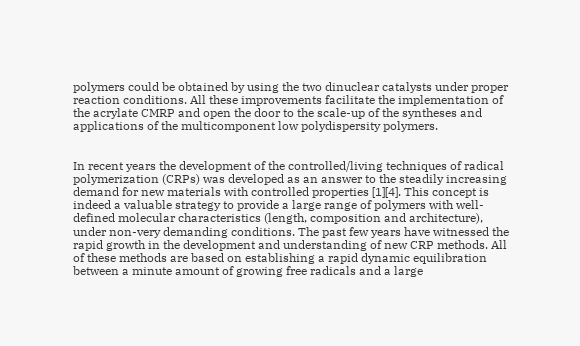polymers could be obtained by using the two dinuclear catalysts under proper reaction conditions. All these improvements facilitate the implementation of the acrylate CMRP and open the door to the scale-up of the syntheses and applications of the multicomponent low polydispersity polymers.


In recent years the development of the controlled/living techniques of radical polymerization (CRPs) was developed as an answer to the steadily increasing demand for new materials with controlled properties [1][4]. This concept is indeed a valuable strategy to provide a large range of polymers with well-defined molecular characteristics (length, composition and architecture), under non-very demanding conditions. The past few years have witnessed the rapid growth in the development and understanding of new CRP methods. All of these methods are based on establishing a rapid dynamic equilibration between a minute amount of growing free radicals and a large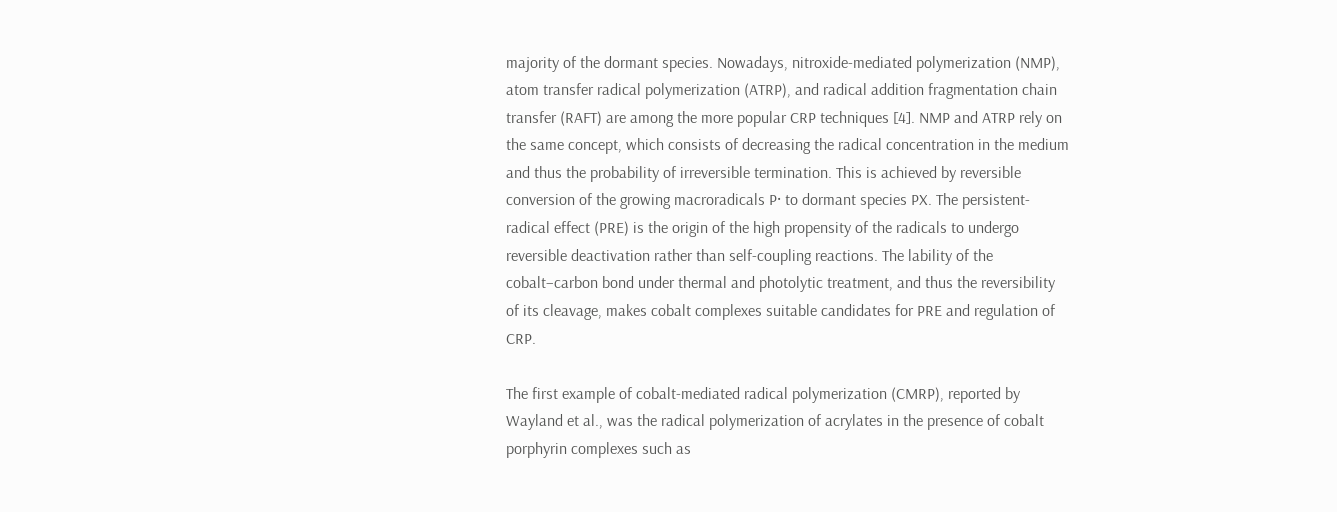majority of the dormant species. Nowadays, nitroxide-mediated polymerization (NMP), atom transfer radical polymerization (ATRP), and radical addition fragmentation chain transfer (RAFT) are among the more popular CRP techniques [4]. NMP and ATRP rely on the same concept, which consists of decreasing the radical concentration in the medium and thus the probability of irreversible termination. This is achieved by reversible conversion of the growing macroradicals P· to dormant species PX. The persistent-radical effect (PRE) is the origin of the high propensity of the radicals to undergo reversible deactivation rather than self-coupling reactions. The lability of the cobalt–carbon bond under thermal and photolytic treatment, and thus the reversibility of its cleavage, makes cobalt complexes suitable candidates for PRE and regulation of CRP.

The first example of cobalt-mediated radical polymerization (CMRP), reported by Wayland et al., was the radical polymerization of acrylates in the presence of cobalt porphyrin complexes such as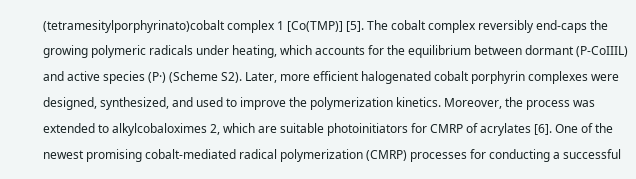(tetramesitylporphyrinato)cobalt complex 1 [Co(TMP)] [5]. The cobalt complex reversibly end-caps the growing polymeric radicals under heating, which accounts for the equilibrium between dormant (P-CoIIIL) and active species (P·) (Scheme S2). Later, more efficient halogenated cobalt porphyrin complexes were designed, synthesized, and used to improve the polymerization kinetics. Moreover, the process was extended to alkylcobaloximes 2, which are suitable photoinitiators for CMRP of acrylates [6]. One of the newest promising cobalt-mediated radical polymerization (CMRP) processes for conducting a successful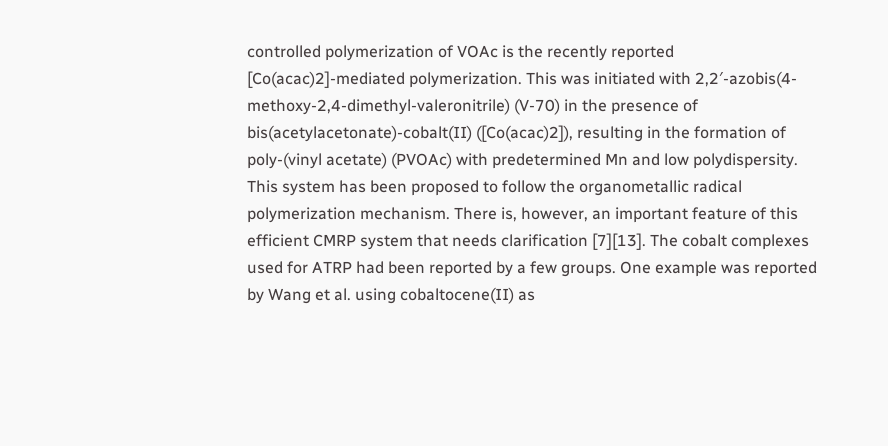controlled polymerization of VOAc is the recently reported [Co(acac)2]-mediated polymerization. This was initiated with 2,2′-azobis(4-methoxy-2,4-dimethyl-valeronitrile) (V-70) in the presence of bis(acetylacetonate)-cobalt(II) ([Co(acac)2]), resulting in the formation of poly-(vinyl acetate) (PVOAc) with predetermined Mn and low polydispersity. This system has been proposed to follow the organometallic radical polymerization mechanism. There is, however, an important feature of this efficient CMRP system that needs clarification [7][13]. The cobalt complexes used for ATRP had been reported by a few groups. One example was reported by Wang et al. using cobaltocene(II) as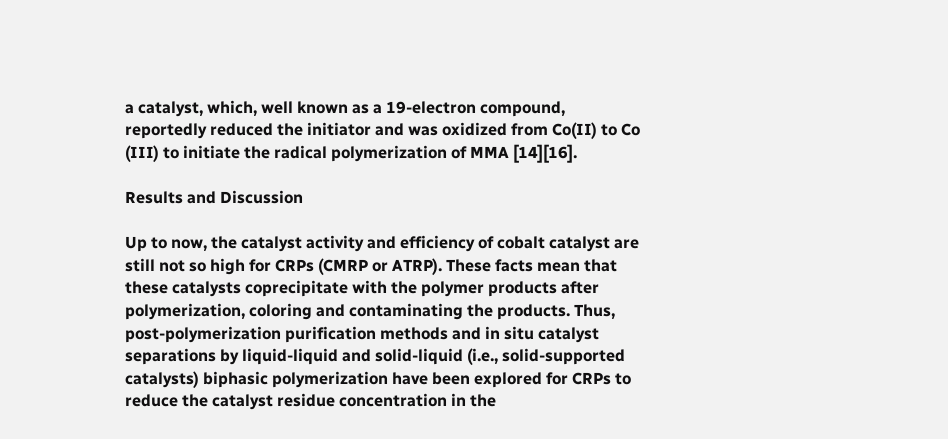a catalyst, which, well known as a 19-electron compound, reportedly reduced the initiator and was oxidized from Co(II) to Co (III) to initiate the radical polymerization of MMA [14][16].

Results and Discussion

Up to now, the catalyst activity and efficiency of cobalt catalyst are still not so high for CRPs (CMRP or ATRP). These facts mean that these catalysts coprecipitate with the polymer products after polymerization, coloring and contaminating the products. Thus, post-polymerization purification methods and in situ catalyst separations by liquid-liquid and solid-liquid (i.e., solid-supported catalysts) biphasic polymerization have been explored for CRPs to reduce the catalyst residue concentration in the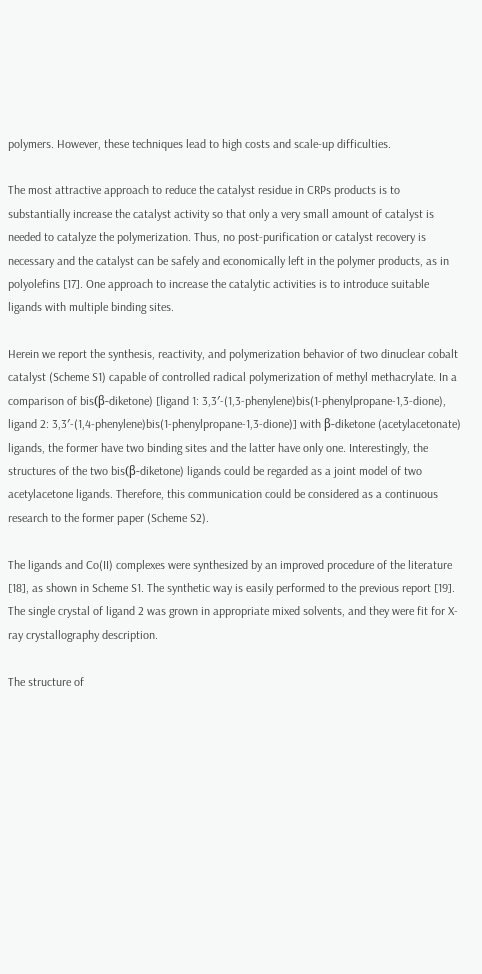polymers. However, these techniques lead to high costs and scale-up difficulties.

The most attractive approach to reduce the catalyst residue in CRPs products is to substantially increase the catalyst activity so that only a very small amount of catalyst is needed to catalyze the polymerization. Thus, no post-purification or catalyst recovery is necessary and the catalyst can be safely and economically left in the polymer products, as in polyolefins [17]. One approach to increase the catalytic activities is to introduce suitable ligands with multiple binding sites.

Herein we report the synthesis, reactivity, and polymerization behavior of two dinuclear cobalt catalyst (Scheme S1) capable of controlled radical polymerization of methyl methacrylate. In a comparison of bis(β-diketone) [ligand 1: 3,3′-(1,3-phenylene)bis(1-phenylpropane-1,3-dione), ligand 2: 3,3′-(1,4-phenylene)bis(1-phenylpropane-1,3-dione)] with β-diketone (acetylacetonate) ligands, the former have two binding sites and the latter have only one. Interestingly, the structures of the two bis(β-diketone) ligands could be regarded as a joint model of two acetylacetone ligands. Therefore, this communication could be considered as a continuous research to the former paper (Scheme S2).

The ligands and Co(II) complexes were synthesized by an improved procedure of the literature [18], as shown in Scheme S1. The synthetic way is easily performed to the previous report [19]. The single crystal of ligand 2 was grown in appropriate mixed solvents, and they were fit for X-ray crystallography description.

The structure of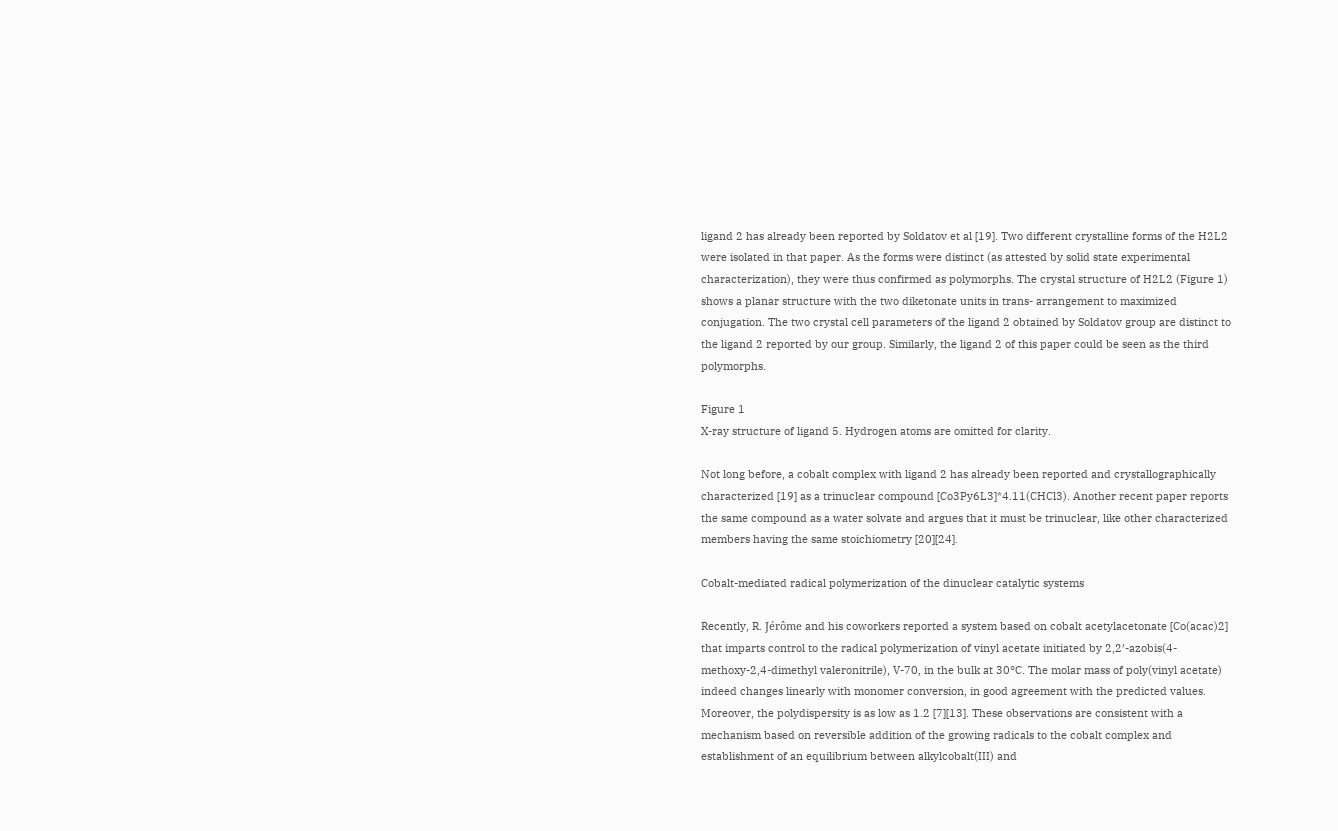ligand 2 has already been reported by Soldatov et al [19]. Two different crystalline forms of the H2L2 were isolated in that paper. As the forms were distinct (as attested by solid state experimental characterization), they were thus confirmed as polymorphs. The crystal structure of H2L2 (Figure 1) shows a planar structure with the two diketonate units in trans- arrangement to maximized conjugation. The two crystal cell parameters of the ligand 2 obtained by Soldatov group are distinct to the ligand 2 reported by our group. Similarly, the ligand 2 of this paper could be seen as the third polymorphs.

Figure 1
X-ray structure of ligand 5. Hydrogen atoms are omitted for clarity.

Not long before, a cobalt complex with ligand 2 has already been reported and crystallographically characterized [19] as a trinuclear compound [Co3Py6L3]*4.11(CHCl3). Another recent paper reports the same compound as a water solvate and argues that it must be trinuclear, like other characterized members having the same stoichiometry [20][24].

Cobalt-mediated radical polymerization of the dinuclear catalytic systems

Recently, R. Jérôme and his coworkers reported a system based on cobalt acetylacetonate [Co(acac)2] that imparts control to the radical polymerization of vinyl acetate initiated by 2,2′-azobis(4-methoxy-2,4-dimethyl valeronitrile), V-70, in the bulk at 30°C. The molar mass of poly(vinyl acetate) indeed changes linearly with monomer conversion, in good agreement with the predicted values. Moreover, the polydispersity is as low as 1.2 [7][13]. These observations are consistent with a mechanism based on reversible addition of the growing radicals to the cobalt complex and establishment of an equilibrium between alkylcobalt(III) and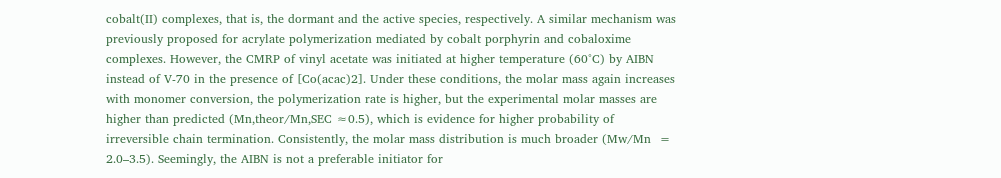cobalt(II) complexes, that is, the dormant and the active species, respectively. A similar mechanism was previously proposed for acrylate polymerization mediated by cobalt porphyrin and cobaloxime complexes. However, the CMRP of vinyl acetate was initiated at higher temperature (60°C) by AIBN instead of V-70 in the presence of [Co(acac)2]. Under these conditions, the molar mass again increases with monomer conversion, the polymerization rate is higher, but the experimental molar masses are higher than predicted (Mn,theor/Mn,SEC ≈0.5), which is evidence for higher probability of irreversible chain termination. Consistently, the molar mass distribution is much broader (Mw/Mn  = 2.0–3.5). Seemingly, the AIBN is not a preferable initiator for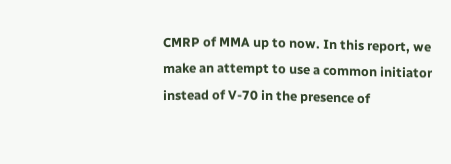CMRP of MMA up to now. In this report, we make an attempt to use a common initiator instead of V-70 in the presence of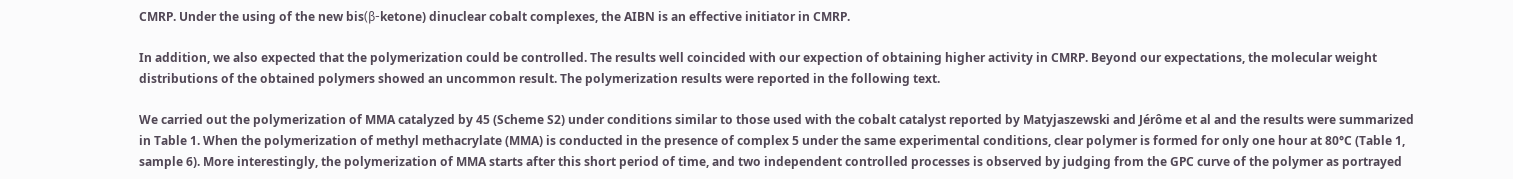CMRP. Under the using of the new bis(β-ketone) dinuclear cobalt complexes, the AIBN is an effective initiator in CMRP.

In addition, we also expected that the polymerization could be controlled. The results well coincided with our expection of obtaining higher activity in CMRP. Beyond our expectations, the molecular weight distributions of the obtained polymers showed an uncommon result. The polymerization results were reported in the following text.

We carried out the polymerization of MMA catalyzed by 45 (Scheme S2) under conditions similar to those used with the cobalt catalyst reported by Matyjaszewski and Jérôme et al and the results were summarized in Table 1. When the polymerization of methyl methacrylate (MMA) is conducted in the presence of complex 5 under the same experimental conditions, clear polymer is formed for only one hour at 80°C (Table 1, sample 6). More interestingly, the polymerization of MMA starts after this short period of time, and two independent controlled processes is observed by judging from the GPC curve of the polymer as portrayed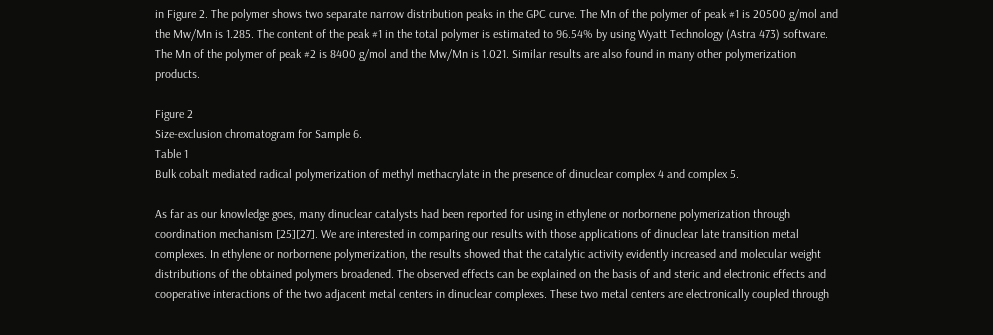in Figure 2. The polymer shows two separate narrow distribution peaks in the GPC curve. The Mn of the polymer of peak #1 is 20500 g/mol and the Mw/Mn is 1.285. The content of the peak #1 in the total polymer is estimated to 96.54% by using Wyatt Technology (Astra 473) software. The Mn of the polymer of peak #2 is 8400 g/mol and the Mw/Mn is 1.021. Similar results are also found in many other polymerization products.

Figure 2
Size-exclusion chromatogram for Sample 6.
Table 1
Bulk cobalt mediated radical polymerization of methyl methacrylate in the presence of dinuclear complex 4 and complex 5.

As far as our knowledge goes, many dinuclear catalysts had been reported for using in ethylene or norbornene polymerization through coordination mechanism [25][27]. We are interested in comparing our results with those applications of dinuclear late transition metal complexes. In ethylene or norbornene polymerization, the results showed that the catalytic activity evidently increased and molecular weight distributions of the obtained polymers broadened. The observed effects can be explained on the basis of and steric and electronic effects and cooperative interactions of the two adjacent metal centers in dinuclear complexes. These two metal centers are electronically coupled through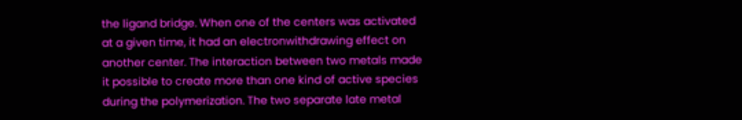the ligand bridge. When one of the centers was activated at a given time, it had an electronwithdrawing effect on another center. The interaction between two metals made it possible to create more than one kind of active species during the polymerization. The two separate late metal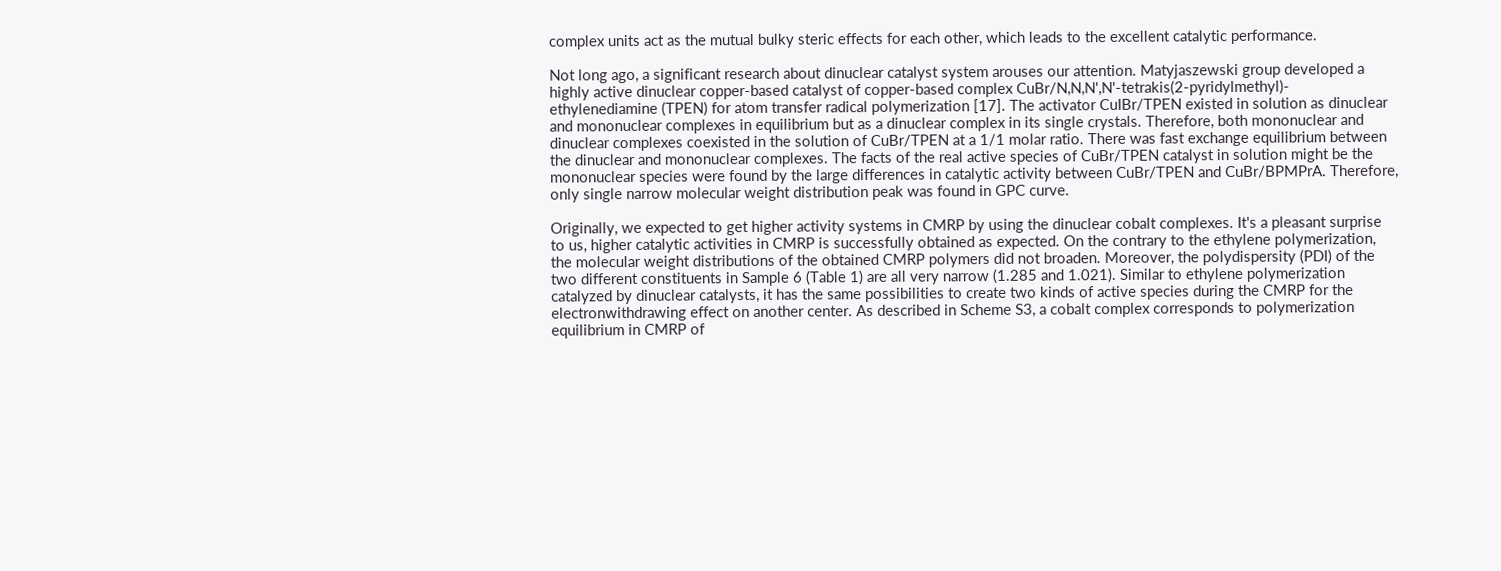complex units act as the mutual bulky steric effects for each other, which leads to the excellent catalytic performance.

Not long ago, a significant research about dinuclear catalyst system arouses our attention. Matyjaszewski group developed a highly active dinuclear copper-based catalyst of copper-based complex CuBr/N,N,N',N'-tetrakis(2-pyridylmethyl)- ethylenediamine (TPEN) for atom transfer radical polymerization [17]. The activator CuIBr/TPEN existed in solution as dinuclear and mononuclear complexes in equilibrium but as a dinuclear complex in its single crystals. Therefore, both mononuclear and dinuclear complexes coexisted in the solution of CuBr/TPEN at a 1/1 molar ratio. There was fast exchange equilibrium between the dinuclear and mononuclear complexes. The facts of the real active species of CuBr/TPEN catalyst in solution might be the mononuclear species were found by the large differences in catalytic activity between CuBr/TPEN and CuBr/BPMPrA. Therefore, only single narrow molecular weight distribution peak was found in GPC curve.

Originally, we expected to get higher activity systems in CMRP by using the dinuclear cobalt complexes. It's a pleasant surprise to us, higher catalytic activities in CMRP is successfully obtained as expected. On the contrary to the ethylene polymerization, the molecular weight distributions of the obtained CMRP polymers did not broaden. Moreover, the polydispersity (PDI) of the two different constituents in Sample 6 (Table 1) are all very narrow (1.285 and 1.021). Similar to ethylene polymerization catalyzed by dinuclear catalysts, it has the same possibilities to create two kinds of active species during the CMRP for the electronwithdrawing effect on another center. As described in Scheme S3, a cobalt complex corresponds to polymerization equilibrium in CMRP of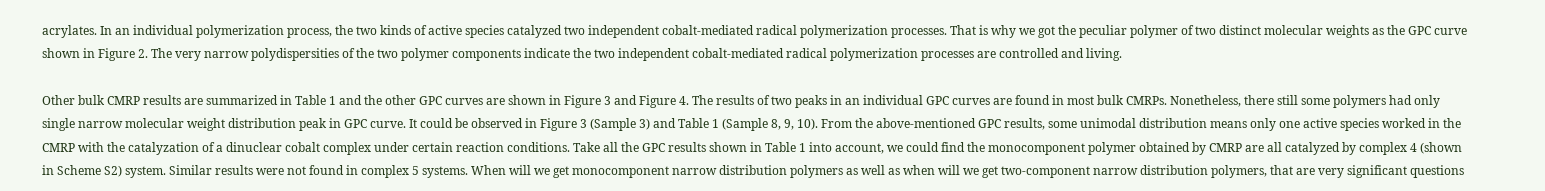acrylates. In an individual polymerization process, the two kinds of active species catalyzed two independent cobalt-mediated radical polymerization processes. That is why we got the peculiar polymer of two distinct molecular weights as the GPC curve shown in Figure 2. The very narrow polydispersities of the two polymer components indicate the two independent cobalt-mediated radical polymerization processes are controlled and living.

Other bulk CMRP results are summarized in Table 1 and the other GPC curves are shown in Figure 3 and Figure 4. The results of two peaks in an individual GPC curves are found in most bulk CMRPs. Nonetheless, there still some polymers had only single narrow molecular weight distribution peak in GPC curve. It could be observed in Figure 3 (Sample 3) and Table 1 (Sample 8, 9, 10). From the above-mentioned GPC results, some unimodal distribution means only one active species worked in the CMRP with the catalyzation of a dinuclear cobalt complex under certain reaction conditions. Take all the GPC results shown in Table 1 into account, we could find the monocomponent polymer obtained by CMRP are all catalyzed by complex 4 (shown in Scheme S2) system. Similar results were not found in complex 5 systems. When will we get monocomponent narrow distribution polymers as well as when will we get two-component narrow distribution polymers, that are very significant questions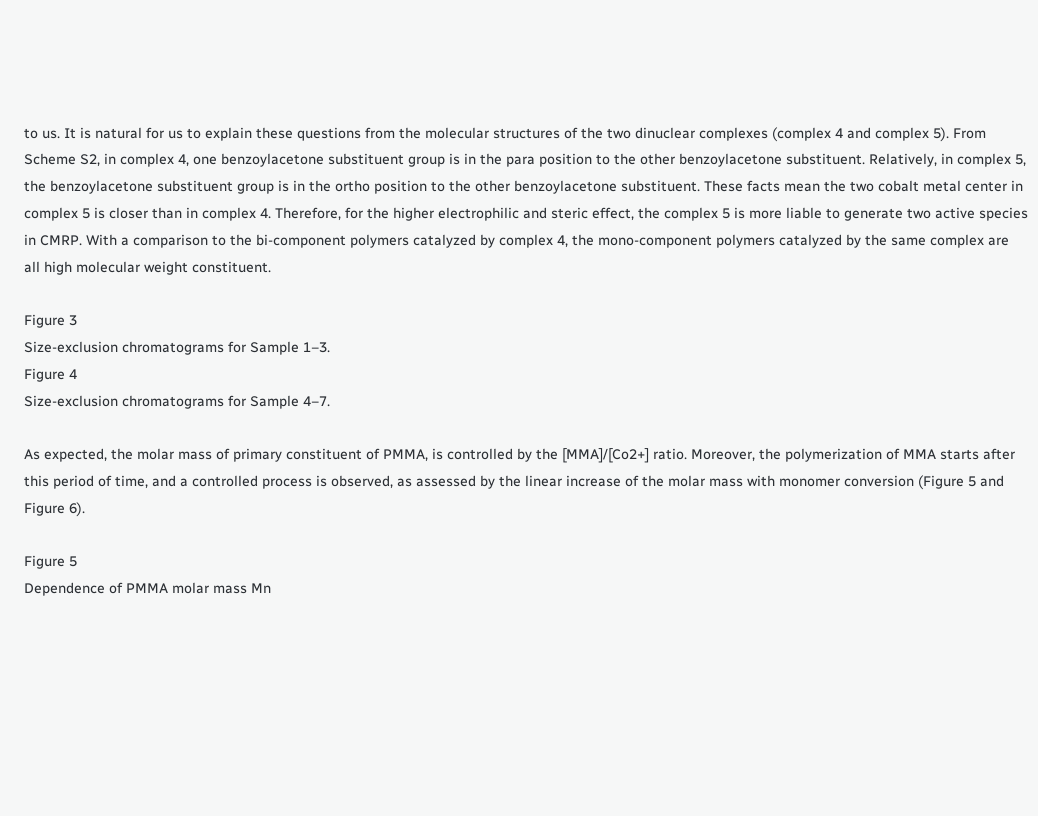to us. It is natural for us to explain these questions from the molecular structures of the two dinuclear complexes (complex 4 and complex 5). From Scheme S2, in complex 4, one benzoylacetone substituent group is in the para position to the other benzoylacetone substituent. Relatively, in complex 5, the benzoylacetone substituent group is in the ortho position to the other benzoylacetone substituent. These facts mean the two cobalt metal center in complex 5 is closer than in complex 4. Therefore, for the higher electrophilic and steric effect, the complex 5 is more liable to generate two active species in CMRP. With a comparison to the bi-component polymers catalyzed by complex 4, the mono-component polymers catalyzed by the same complex are all high molecular weight constituent.

Figure 3
Size-exclusion chromatograms for Sample 1–3.
Figure 4
Size-exclusion chromatograms for Sample 4–7.

As expected, the molar mass of primary constituent of PMMA, is controlled by the [MMA]/[Co2+] ratio. Moreover, the polymerization of MMA starts after this period of time, and a controlled process is observed, as assessed by the linear increase of the molar mass with monomer conversion (Figure 5 and Figure 6).

Figure 5
Dependence of PMMA molar mass Mn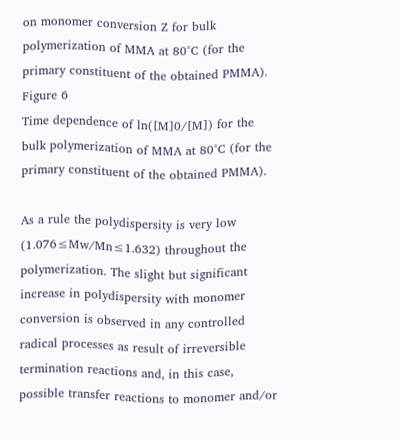on monomer conversion Z for bulk polymerization of MMA at 80°C (for the primary constituent of the obtained PMMA).
Figure 6
Time dependence of ln([M]0/[M]) for the bulk polymerization of MMA at 80°C (for the primary constituent of the obtained PMMA).

As a rule the polydispersity is very low (1.076≤Mw/Mn≤1.632) throughout the polymerization. The slight but significant increase in polydispersity with monomer conversion is observed in any controlled radical processes as result of irreversible termination reactions and, in this case, possible transfer reactions to monomer and/or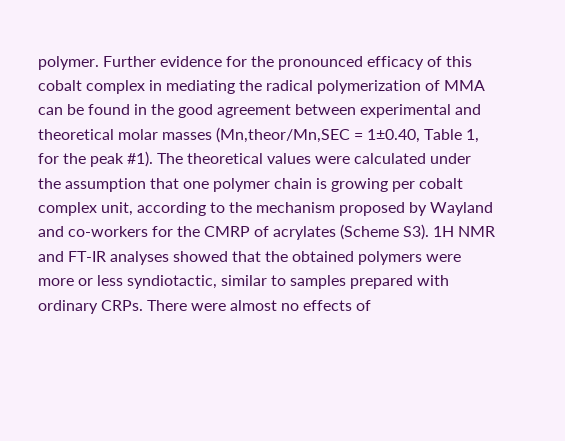polymer. Further evidence for the pronounced efficacy of this cobalt complex in mediating the radical polymerization of MMA can be found in the good agreement between experimental and theoretical molar masses (Mn,theor/Mn,SEC = 1±0.40, Table 1, for the peak #1). The theoretical values were calculated under the assumption that one polymer chain is growing per cobalt complex unit, according to the mechanism proposed by Wayland and co-workers for the CMRP of acrylates (Scheme S3). 1H NMR and FT-IR analyses showed that the obtained polymers were more or less syndiotactic, similar to samples prepared with ordinary CRPs. There were almost no effects of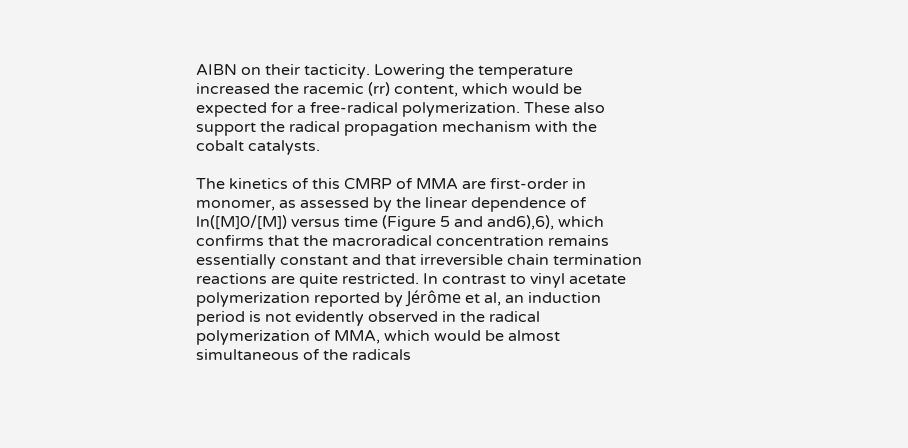AIBN on their tacticity. Lowering the temperature increased the racemic (rr) content, which would be expected for a free-radical polymerization. These also support the radical propagation mechanism with the cobalt catalysts.

The kinetics of this CMRP of MMA are first-order in monomer, as assessed by the linear dependence of ln([M]0/[M]) versus time (Figure 5 and and6),6), which confirms that the macroradical concentration remains essentially constant and that irreversible chain termination reactions are quite restricted. In contrast to vinyl acetate polymerization reported by Jérôme et al, an induction period is not evidently observed in the radical polymerization of MMA, which would be almost simultaneous of the radicals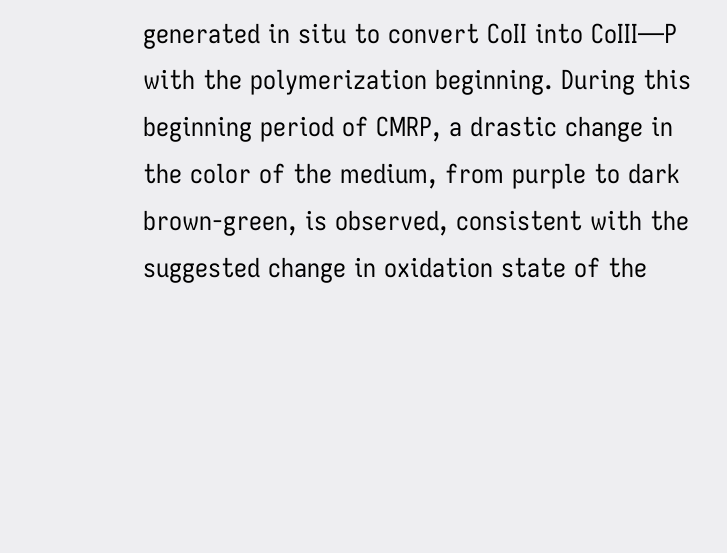generated in situ to convert CoII into CoIII―P with the polymerization beginning. During this beginning period of CMRP, a drastic change in the color of the medium, from purple to dark brown-green, is observed, consistent with the suggested change in oxidation state of the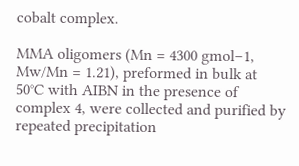cobalt complex.

MMA oligomers (Mn = 4300 gmol−1, Mw/Mn = 1.21), preformed in bulk at 50°C with AIBN in the presence of complex 4, were collected and purified by repeated precipitation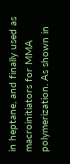in heptane, and finally used as macroinitiators for MMA polymerization. As shown in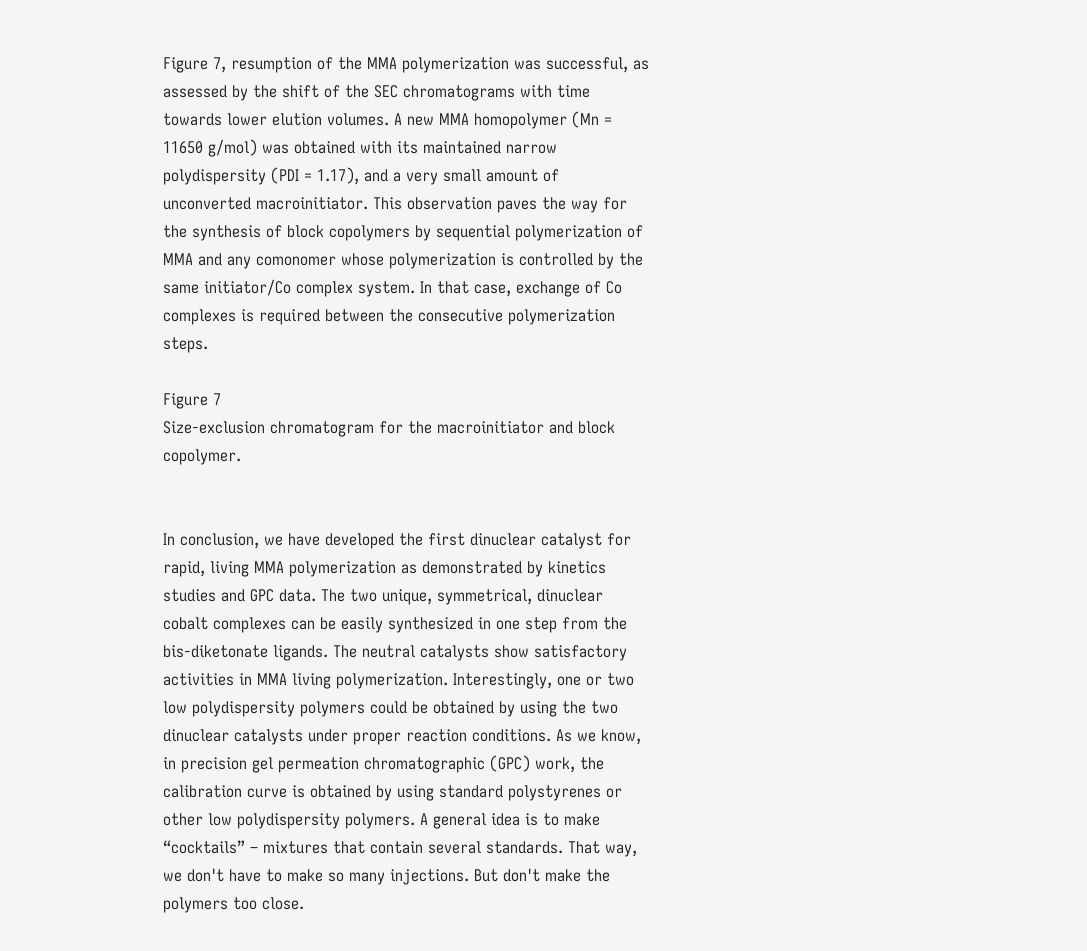Figure 7, resumption of the MMA polymerization was successful, as assessed by the shift of the SEC chromatograms with time towards lower elution volumes. A new MMA homopolymer (Mn = 11650 g/mol) was obtained with its maintained narrow polydispersity (PDI = 1.17), and a very small amount of unconverted macroinitiator. This observation paves the way for the synthesis of block copolymers by sequential polymerization of MMA and any comonomer whose polymerization is controlled by the same initiator/Co complex system. In that case, exchange of Co complexes is required between the consecutive polymerization steps.

Figure 7
Size-exclusion chromatogram for the macroinitiator and block copolymer.


In conclusion, we have developed the first dinuclear catalyst for rapid, living MMA polymerization as demonstrated by kinetics studies and GPC data. The two unique, symmetrical, dinuclear cobalt complexes can be easily synthesized in one step from the bis-diketonate ligands. The neutral catalysts show satisfactory activities in MMA living polymerization. Interestingly, one or two low polydispersity polymers could be obtained by using the two dinuclear catalysts under proper reaction conditions. As we know, in precision gel permeation chromatographic (GPC) work, the calibration curve is obtained by using standard polystyrenes or other low polydispersity polymers. A general idea is to make “cocktails” – mixtures that contain several standards. That way, we don't have to make so many injections. But don't make the polymers too close.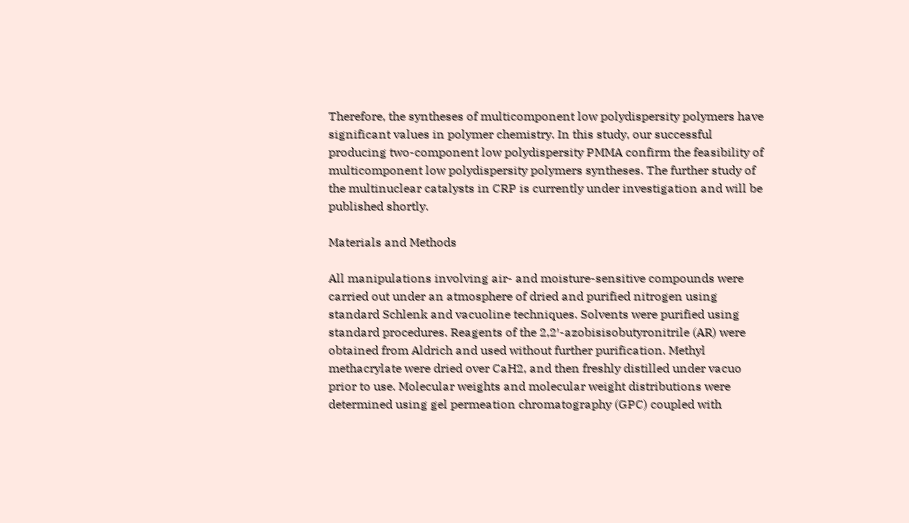Therefore, the syntheses of multicomponent low polydispersity polymers have significant values in polymer chemistry. In this study, our successful producing two-component low polydispersity PMMA confirm the feasibility of multicomponent low polydispersity polymers syntheses. The further study of the multinuclear catalysts in CRP is currently under investigation and will be published shortly.

Materials and Methods

All manipulations involving air- and moisture-sensitive compounds were carried out under an atmosphere of dried and purified nitrogen using standard Schlenk and vacuoline techniques. Solvents were purified using standard procedures. Reagents of the 2,2′-azobisisobutyronitrile (AR) were obtained from Aldrich and used without further purification. Methyl methacrylate were dried over CaH2, and then freshly distilled under vacuo prior to use. Molecular weights and molecular weight distributions were determined using gel permeation chromatography (GPC) coupled with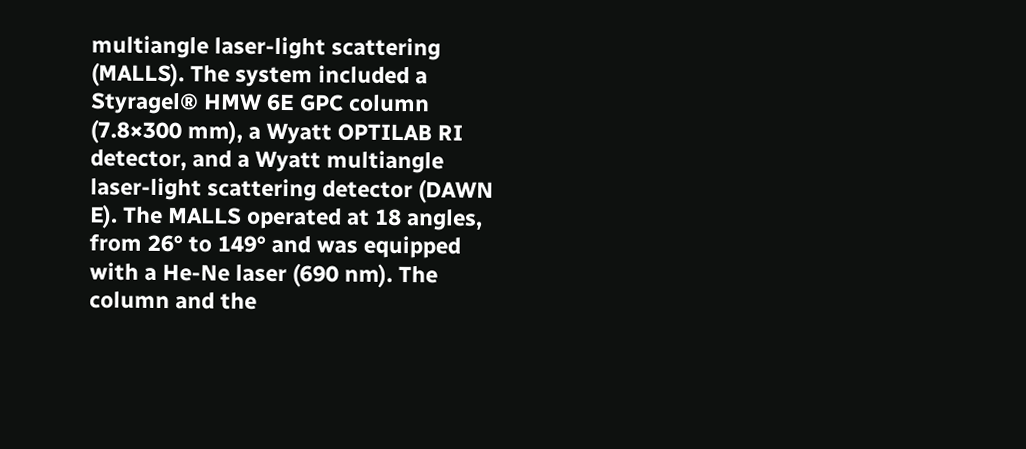multiangle laser-light scattering (MALLS). The system included a Styragel® HMW 6E GPC column (7.8×300 mm), a Wyatt OPTILAB RI detector, and a Wyatt multiangle laser-light scattering detector (DAWN E). The MALLS operated at 18 angles, from 26° to 149° and was equipped with a He-Ne laser (690 nm). The column and the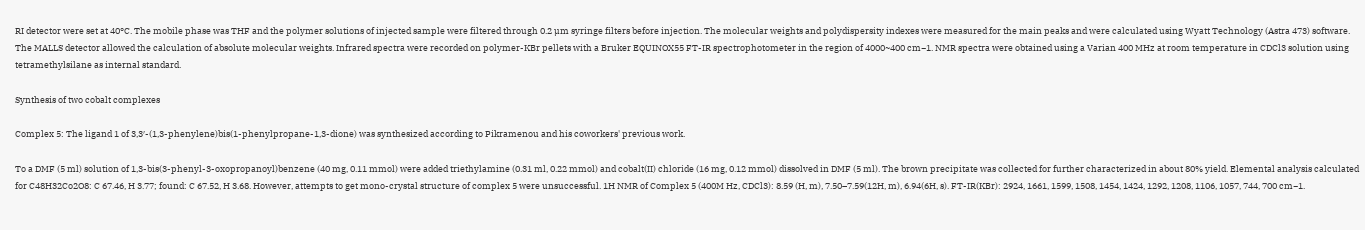RI detector were set at 40°C. The mobile phase was THF and the polymer solutions of injected sample were filtered through 0.2 µm syringe filters before injection. The molecular weights and polydispersity indexes were measured for the main peaks and were calculated using Wyatt Technology (Astra 473) software. The MALLS detector allowed the calculation of absolute molecular weights. Infrared spectra were recorded on polymer-KBr pellets with a Bruker EQUINOX55 FT-IR spectrophotometer in the region of 4000~400 cm−1. NMR spectra were obtained using a Varian 400 MHz at room temperature in CDCl3 solution using tetramethylsilane as internal standard.

Synthesis of two cobalt complexes

Complex 5: The ligand 1 of 3,3′-(1,3-phenylene)bis(1-phenylpropane-1,3-dione) was synthesized according to Pikramenou and his coworkers' previous work.

To a DMF (5 ml) solution of 1,3-bis(3-phenyl-3-oxopropanoyl)benzene (40 mg, 0.11 mmol) were added triethylamine (0.31 ml, 0.22 mmol) and cobalt(II) chloride (16 mg, 0.12 mmol) dissolved in DMF (5 ml). The brown precipitate was collected for further characterized in about 80% yield. Elemental analysis calculated for C48H32Co2O8: C 67.46, H 3.77; found: C 67.52, H 3.68. However, attempts to get mono-crystal structure of complex 5 were unsuccessful. 1H NMR of Complex 5 (400M Hz, CDCl3): 8.59 (H, m), 7.50–7.59(12H, m), 6.94(6H, s). FT-IR(KBr): 2924, 1661, 1599, 1508, 1454, 1424, 1292, 1208, 1106, 1057, 744, 700 cm−1.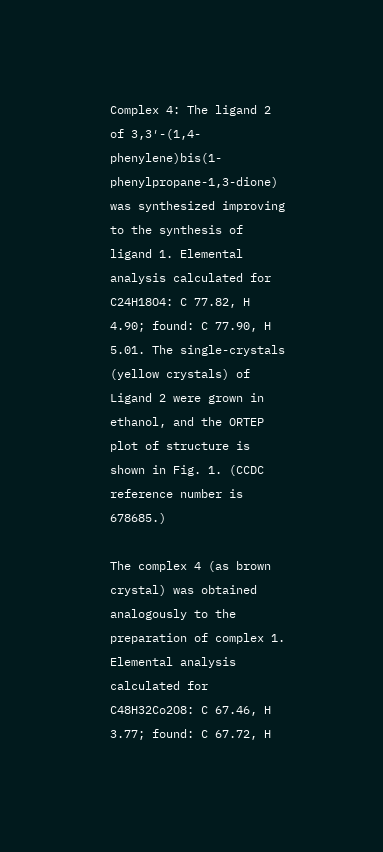Complex 4: The ligand 2 of 3,3′-(1,4-phenylene)bis(1-phenylpropane-1,3-dione) was synthesized improving to the synthesis of ligand 1. Elemental analysis calculated for C24H18O4: C 77.82, H 4.90; found: C 77.90, H 5.01. The single-crystals (yellow crystals) of Ligand 2 were grown in ethanol, and the ORTEP plot of structure is shown in Fig. 1. (CCDC reference number is 678685.)

The complex 4 (as brown crystal) was obtained analogously to the preparation of complex 1. Elemental analysis calculated for C48H32Co2O8: C 67.46, H 3.77; found: C 67.72, H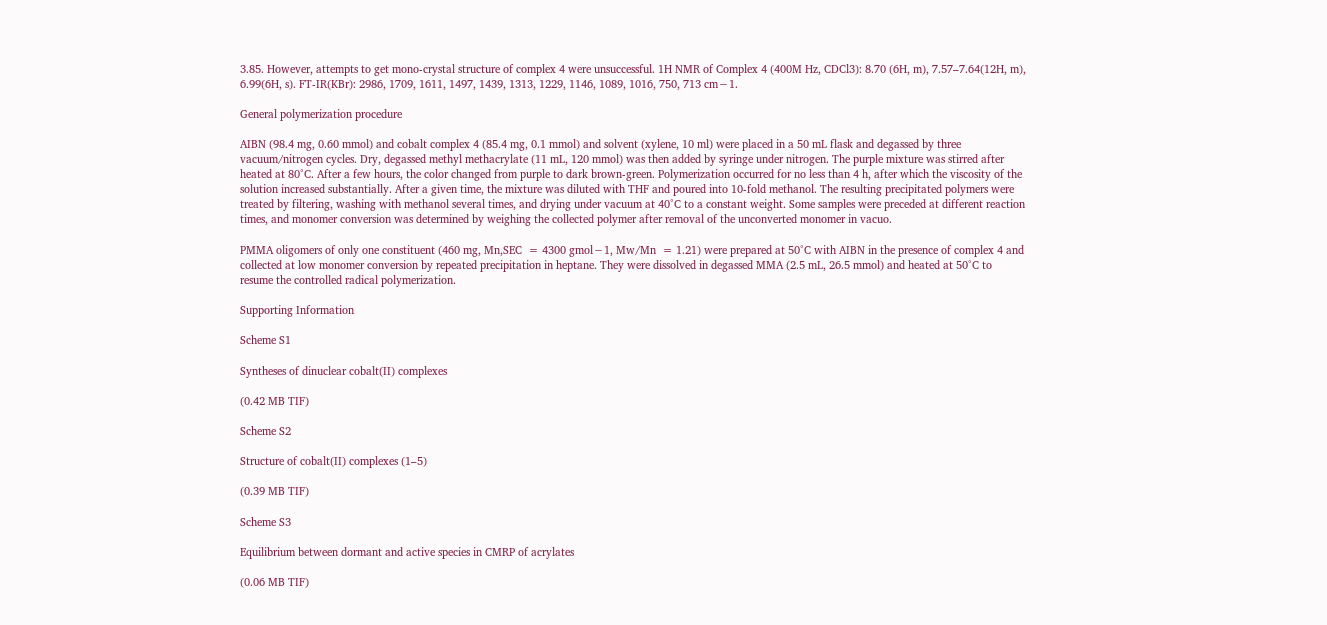3.85. However, attempts to get mono-crystal structure of complex 4 were unsuccessful. 1H NMR of Complex 4 (400M Hz, CDCl3): 8.70 (6H, m), 7.57–7.64(12H, m), 6.99(6H, s). FT-IR(KBr): 2986, 1709, 1611, 1497, 1439, 1313, 1229, 1146, 1089, 1016, 750, 713 cm−1.

General polymerization procedure

AIBN (98.4 mg, 0.60 mmol) and cobalt complex 4 (85.4 mg, 0.1 mmol) and solvent (xylene, 10 ml) were placed in a 50 mL flask and degassed by three vacuum/nitrogen cycles. Dry, degassed methyl methacrylate (11 mL, 120 mmol) was then added by syringe under nitrogen. The purple mixture was stirred after heated at 80°C. After a few hours, the color changed from purple to dark brown-green. Polymerization occurred for no less than 4 h, after which the viscosity of the solution increased substantially. After a given time, the mixture was diluted with THF and poured into 10-fold methanol. The resulting precipitated polymers were treated by filtering, washing with methanol several times, and drying under vacuum at 40°C to a constant weight. Some samples were preceded at different reaction times, and monomer conversion was determined by weighing the collected polymer after removal of the unconverted monomer in vacuo.

PMMA oligomers of only one constituent (460 mg, Mn,SEC  = 4300 gmol−1, Mw/Mn  = 1.21) were prepared at 50°C with AIBN in the presence of complex 4 and collected at low monomer conversion by repeated precipitation in heptane. They were dissolved in degassed MMA (2.5 mL, 26.5 mmol) and heated at 50°C to resume the controlled radical polymerization.

Supporting Information

Scheme S1

Syntheses of dinuclear cobalt(II) complexes

(0.42 MB TIF)

Scheme S2

Structure of cobalt(II) complexes (1–5)

(0.39 MB TIF)

Scheme S3

Equilibrium between dormant and active species in CMRP of acrylates

(0.06 MB TIF)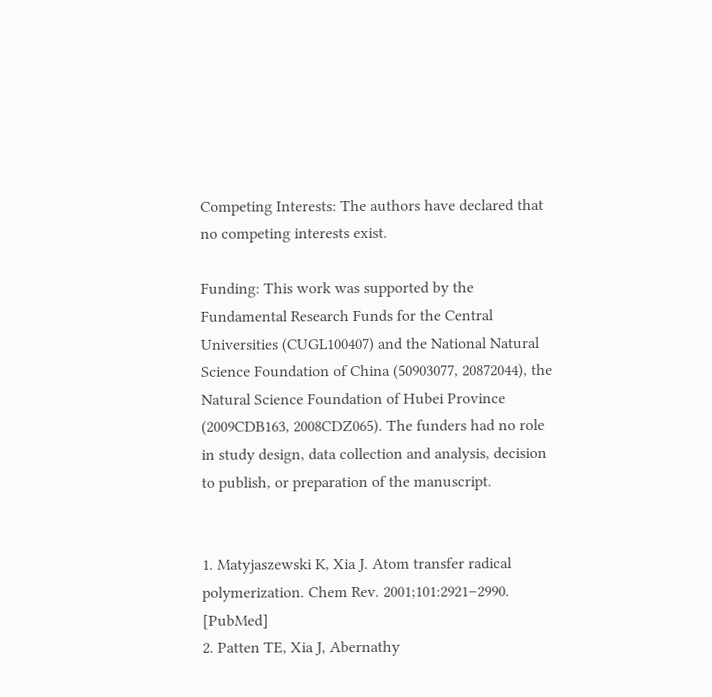Competing Interests: The authors have declared that no competing interests exist.

Funding: This work was supported by the Fundamental Research Funds for the Central Universities (CUGL100407) and the National Natural Science Foundation of China (50903077, 20872044), the Natural Science Foundation of Hubei Province (2009CDB163, 2008CDZ065). The funders had no role in study design, data collection and analysis, decision to publish, or preparation of the manuscript.


1. Matyjaszewski K, Xia J. Atom transfer radical polymerization. Chem Rev. 2001;101:2921–2990. [PubMed]
2. Patten TE, Xia J, Abernathy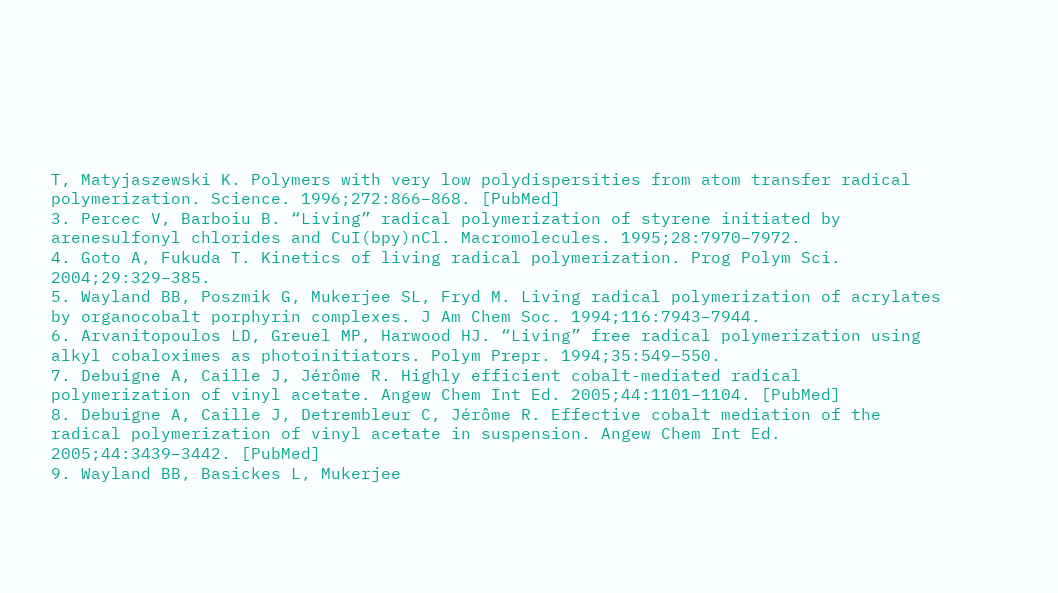T, Matyjaszewski K. Polymers with very low polydispersities from atom transfer radical polymerization. Science. 1996;272:866–868. [PubMed]
3. Percec V, Barboiu B. “Living” radical polymerization of styrene initiated by arenesulfonyl chlorides and CuI(bpy)nCl. Macromolecules. 1995;28:7970–7972.
4. Goto A, Fukuda T. Kinetics of living radical polymerization. Prog Polym Sci. 2004;29:329–385.
5. Wayland BB, Poszmik G, Mukerjee SL, Fryd M. Living radical polymerization of acrylates by organocobalt porphyrin complexes. J Am Chem Soc. 1994;116:7943–7944.
6. Arvanitopoulos LD, Greuel MP, Harwood HJ. “Living” free radical polymerization using alkyl cobaloximes as photoinitiators. Polym Prepr. 1994;35:549–550.
7. Debuigne A, Caille J, Jérôme R. Highly efficient cobalt-mediated radical polymerization of vinyl acetate. Angew Chem Int Ed. 2005;44:1101–1104. [PubMed]
8. Debuigne A, Caille J, Detrembleur C, Jérôme R. Effective cobalt mediation of the radical polymerization of vinyl acetate in suspension. Angew Chem Int Ed. 2005;44:3439–3442. [PubMed]
9. Wayland BB, Basickes L, Mukerjee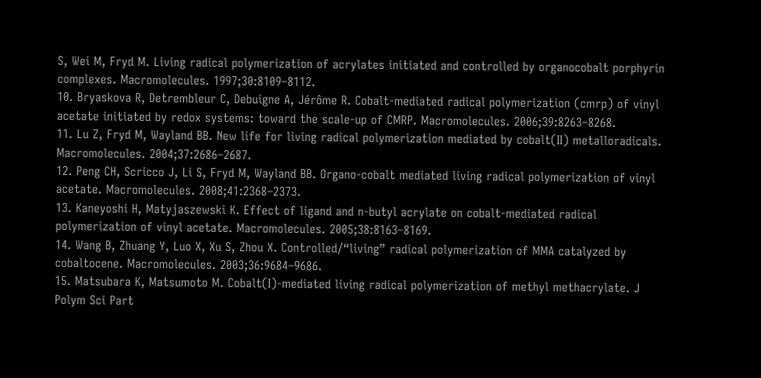S, Wei M, Fryd M. Living radical polymerization of acrylates initiated and controlled by organocobalt porphyrin complexes. Macromolecules. 1997;30:8109–8112.
10. Bryaskova R, Detrembleur C, Debuigne A, Jérôme R. Cobalt-mediated radical polymerization (cmrp) of vinyl acetate initiated by redox systems: toward the scale-up of CMRP. Macromolecules. 2006;39:8263–8268.
11. Lu Z, Fryd M, Wayland BB. New life for living radical polymerization mediated by cobalt(II) metalloradicals. Macromolecules. 2004;37:2686–2687.
12. Peng CH, Scricco J, Li S, Fryd M, Wayland BB. Organo-cobalt mediated living radical polymerization of vinyl acetate. Macromolecules. 2008;41:2368–2373.
13. Kaneyoshi H, Matyjaszewski K. Effect of ligand and n-butyl acrylate on cobalt-mediated radical polymerization of vinyl acetate. Macromolecules. 2005;38:8163–8169.
14. Wang B, Zhuang Y, Luo X, Xu S, Zhou X. Controlled/“living” radical polymerization of MMA catalyzed by cobaltocene. Macromolecules. 2003;36:9684–9686.
15. Matsubara K, Matsumoto M. Cobalt(I)-mediated living radical polymerization of methyl methacrylate. J Polym Sci Part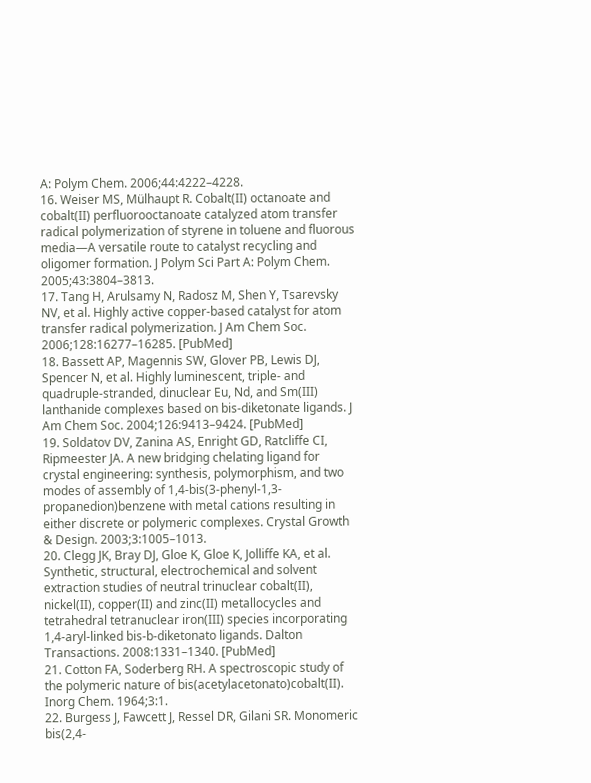A: Polym Chem. 2006;44:4222–4228.
16. Weiser MS, Mülhaupt R. Cobalt(II) octanoate and cobalt(II) perfluorooctanoate catalyzed atom transfer radical polymerization of styrene in toluene and fluorous media—A versatile route to catalyst recycling and oligomer formation. J Polym Sci Part A: Polym Chem. 2005;43:3804–3813.
17. Tang H, Arulsamy N, Radosz M, Shen Y, Tsarevsky NV, et al. Highly active copper-based catalyst for atom transfer radical polymerization. J Am Chem Soc. 2006;128:16277–16285. [PubMed]
18. Bassett AP, Magennis SW, Glover PB, Lewis DJ, Spencer N, et al. Highly luminescent, triple- and quadruple-stranded, dinuclear Eu, Nd, and Sm(III) lanthanide complexes based on bis-diketonate ligands. J Am Chem Soc. 2004;126:9413–9424. [PubMed]
19. Soldatov DV, Zanina AS, Enright GD, Ratcliffe CI, Ripmeester JA. A new bridging chelating ligand for crystal engineering: synthesis, polymorphism, and two modes of assembly of 1,4-bis(3-phenyl-1,3-propanedion)benzene with metal cations resulting in either discrete or polymeric complexes. Crystal Growth & Design. 2003;3:1005–1013.
20. Clegg JK, Bray DJ, Gloe K, Gloe K, Jolliffe KA, et al. Synthetic, structural, electrochemical and solvent extraction studies of neutral trinuclear cobalt(II), nickel(II), copper(II) and zinc(II) metallocycles and tetrahedral tetranuclear iron(III) species incorporating 1,4-aryl-linked bis-b-diketonato ligands. Dalton Transactions. 2008:1331–1340. [PubMed]
21. Cotton FA, Soderberg RH. A spectroscopic study of the polymeric nature of bis(acetylacetonato)cobalt(II). Inorg Chem. 1964;3:1.
22. Burgess J, Fawcett J, Ressel DR, Gilani SR. Monomeric bis(2,4-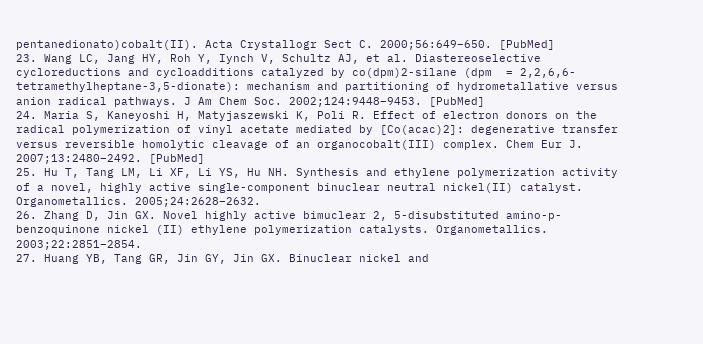pentanedionato)cobalt(II). Acta Crystallogr Sect C. 2000;56:649–650. [PubMed]
23. Wang LC, Jang HY, Roh Y, Iynch V, Schultz AJ, et al. Diastereoselective cycloreductions and cycloadditions catalyzed by co(dpm)2-silane (dpm  = 2,2,6,6-tetramethylheptane-3,5-dionate): mechanism and partitioning of hydrometallative versus anion radical pathways. J Am Chem Soc. 2002;124:9448–9453. [PubMed]
24. Maria S, Kaneyoshi H, Matyjaszewski K, Poli R. Effect of electron donors on the radical polymerization of vinyl acetate mediated by [Co(acac)2]: degenerative transfer versus reversible homolytic cleavage of an organocobalt(III) complex. Chem Eur J. 2007;13:2480–2492. [PubMed]
25. Hu T, Tang LM, Li XF, Li YS, Hu NH. Synthesis and ethylene polymerization activity of a novel, highly active single-component binuclear neutral nickel(II) catalyst. Organometallics. 2005;24:2628–2632.
26. Zhang D, Jin GX. Novel highly active bimuclear 2, 5-disubstituted amino-p-benzoquinone nickel (II) ethylene polymerization catalysts. Organometallics. 2003;22:2851–2854.
27. Huang YB, Tang GR, Jin GY, Jin GX. Binuclear nickel and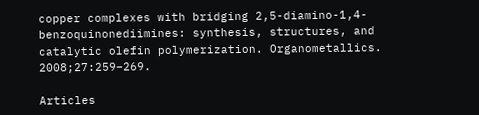copper complexes with bridging 2,5-diamino-1,4-benzoquinonediimines: synthesis, structures, and catalytic olefin polymerization. Organometallics. 2008;27:259–269.

Articles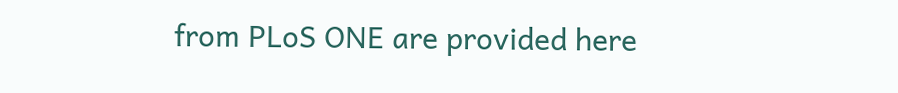from PLoS ONE are provided here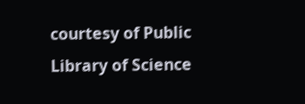courtesy of Public Library of Science